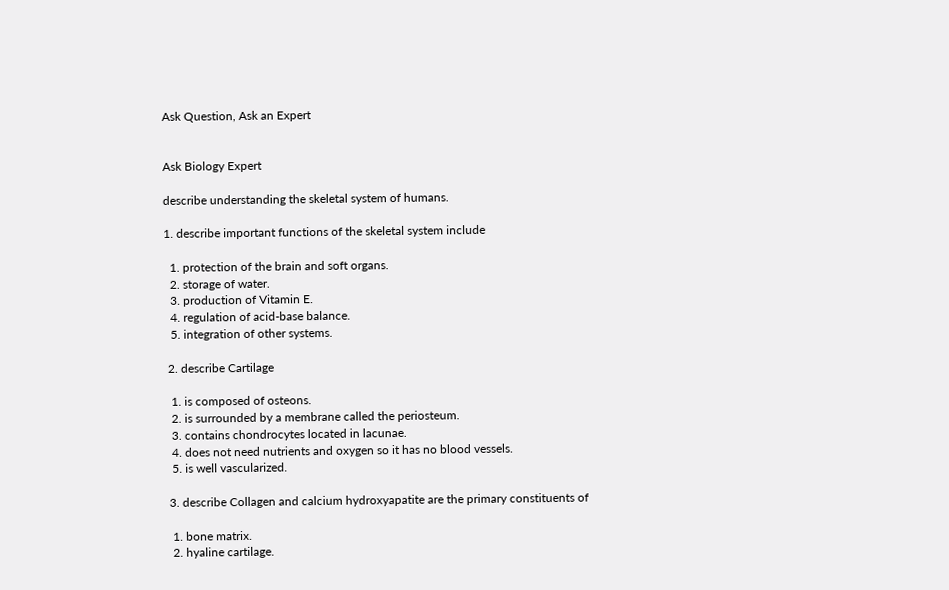Ask Question, Ask an Expert


Ask Biology Expert

describe understanding the skeletal system of humans.

1. describe important functions of the skeletal system include

  1. protection of the brain and soft organs.
  2. storage of water.
  3. production of Vitamin E.
  4. regulation of acid-base balance.
  5. integration of other systems.

 2. describe Cartilage

  1. is composed of osteons.
  2. is surrounded by a membrane called the periosteum.
  3. contains chondrocytes located in lacunae.
  4. does not need nutrients and oxygen so it has no blood vessels.
  5. is well vascularized.

 3. describe Collagen and calcium hydroxyapatite are the primary constituents of

  1. bone matrix.
  2. hyaline cartilage.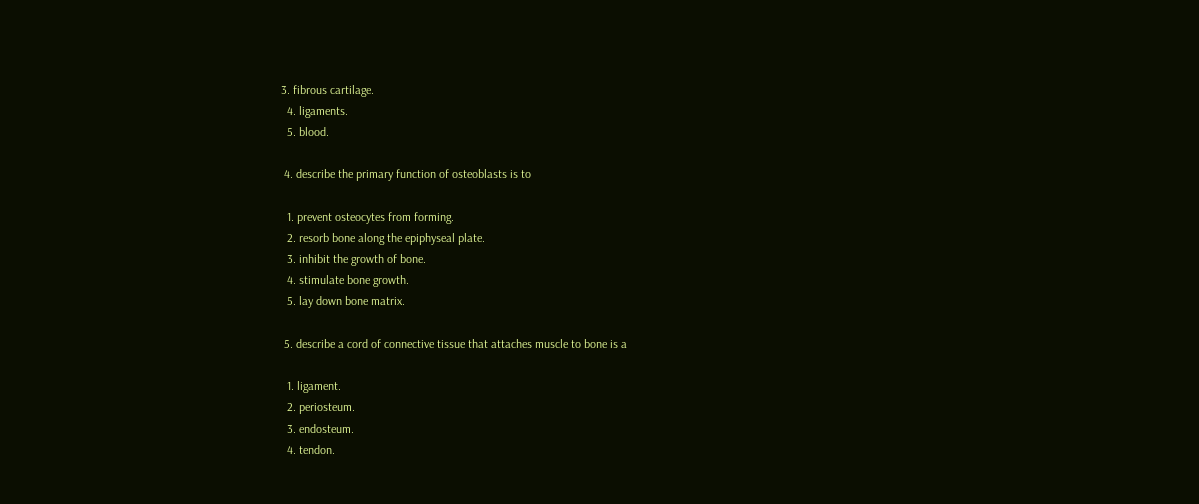3. fibrous cartilage.
  4. ligaments.
  5. blood.

 4. describe the primary function of osteoblasts is to

  1. prevent osteocytes from forming.
  2. resorb bone along the epiphyseal plate.
  3. inhibit the growth of bone.
  4. stimulate bone growth.
  5. lay down bone matrix.

 5. describe a cord of connective tissue that attaches muscle to bone is a

  1. ligament.
  2. periosteum.
  3. endosteum.
  4. tendon.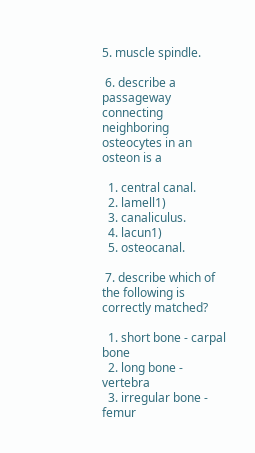5. muscle spindle.

 6. describe a passageway connecting neighboring osteocytes in an osteon is a

  1. central canal.
  2. lamell1)
  3. canaliculus.
  4. lacun1)
  5. osteocanal.

 7. describe which of the following is correctly matched?

  1. short bone - carpal bone
  2. long bone - vertebra
  3. irregular bone - femur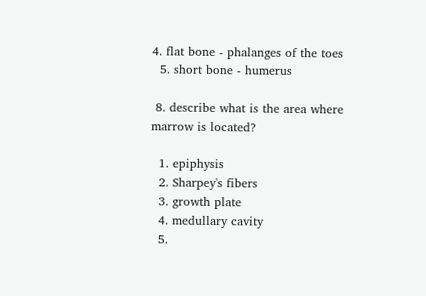4. flat bone - phalanges of the toes
  5. short bone - humerus

 8. describe what is the area where marrow is located?

  1. epiphysis
  2. Sharpey's fibers
  3. growth plate
  4. medullary cavity
  5.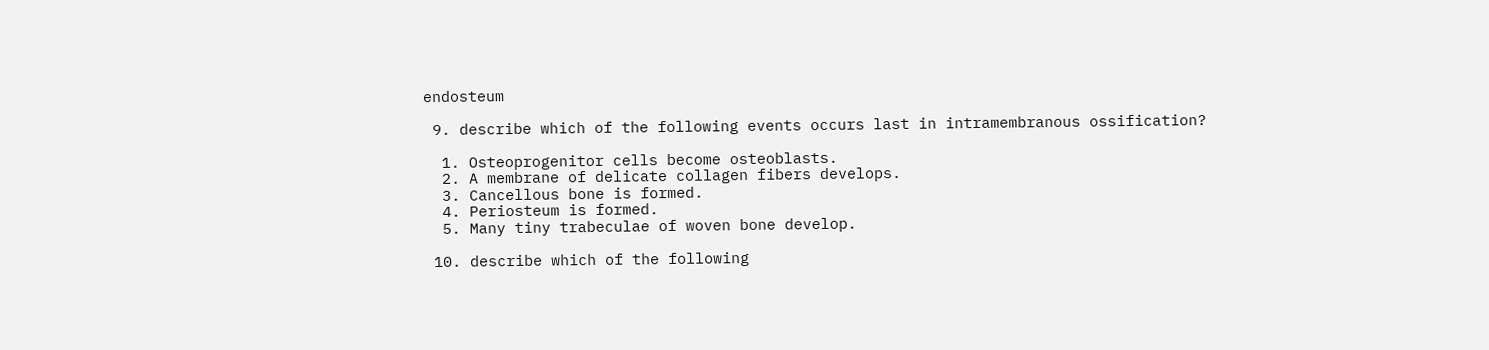endosteum

 9. describe which of the following events occurs last in intramembranous ossification?

  1. Osteoprogenitor cells become osteoblasts.
  2. A membrane of delicate collagen fibers develops.
  3. Cancellous bone is formed.
  4. Periosteum is formed.
  5. Many tiny trabeculae of woven bone develop.

 10. describe which of the following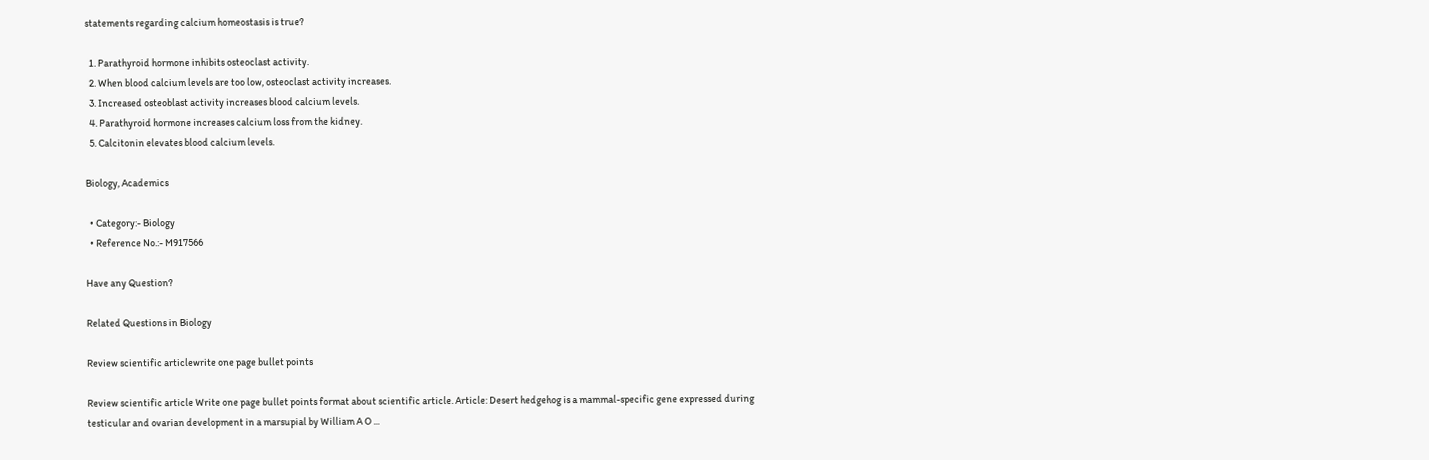statements regarding calcium homeostasis is true?

  1. Parathyroid hormone inhibits osteoclast activity.
  2. When blood calcium levels are too low, osteoclast activity increases.
  3. Increased osteoblast activity increases blood calcium levels.
  4. Parathyroid hormone increases calcium loss from the kidney.
  5. Calcitonin elevates blood calcium levels.

Biology, Academics

  • Category:- Biology
  • Reference No.:- M917566

Have any Question?

Related Questions in Biology

Review scientific articlewrite one page bullet points

Review scientific article Write one page bullet points format about scientific article. Article: Desert hedgehog is a mammal-specific gene expressed during testicular and ovarian development in a marsupial by William A O ...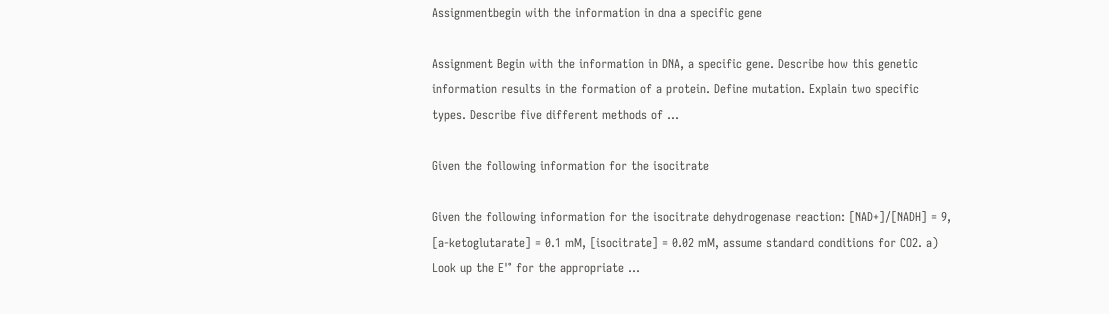Assignmentbegin with the information in dna a specific gene

Assignment Begin with the information in DNA, a specific gene. Describe how this genetic information results in the formation of a protein. Define mutation. Explain two specific types. Describe five different methods of ...

Given the following information for the isocitrate

Given the following information for the isocitrate dehydrogenase reaction: [NAD+]/[NADH] = 9, [a-ketoglutarate] = 0.1 mM, [isocitrate] = 0.02 mM, assume standard conditions for CO2. a) Look up the E'° for the appropriate ...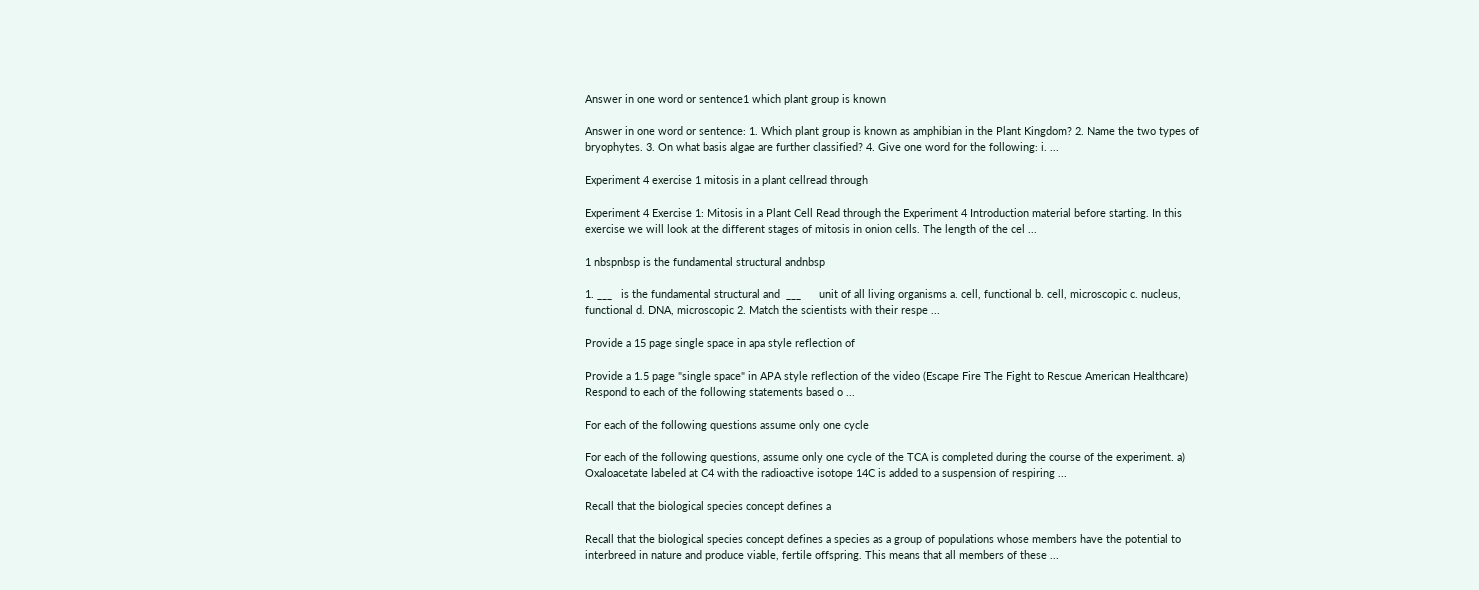Answer in one word or sentence1 which plant group is known

Answer in one word or sentence: 1. Which plant group is known as amphibian in the Plant Kingdom? 2. Name the two types of bryophytes. 3. On what basis algae are further classified? 4. Give one word for the following: i. ...

Experiment 4 exercise 1 mitosis in a plant cellread through

Experiment 4 Exercise 1: Mitosis in a Plant Cell Read through the Experiment 4 Introduction material before starting. In this exercise we will look at the different stages of mitosis in onion cells. The length of the cel ...

1 nbspnbsp is the fundamental structural andnbsp

1. ___   is the fundamental structural and  ___      unit of all living organisms a. cell, functional b. cell, microscopic c. nucleus, functional d. DNA, microscopic 2. Match the scientists with their respe ...

Provide a 15 page single space in apa style reflection of

Provide a 1.5 page "single space" in APA style reflection of the video (Escape Fire The Fight to Rescue American Healthcare) Respond to each of the following statements based o ...

For each of the following questions assume only one cycle

For each of the following questions, assume only one cycle of the TCA is completed during the course of the experiment. a) Oxaloacetate labeled at C4 with the radioactive isotope 14C is added to a suspension of respiring ...

Recall that the biological species concept defines a

Recall that the biological species concept defines a species as a group of populations whose members have the potential to interbreed in nature and produce viable, fertile offspring. This means that all members of these ...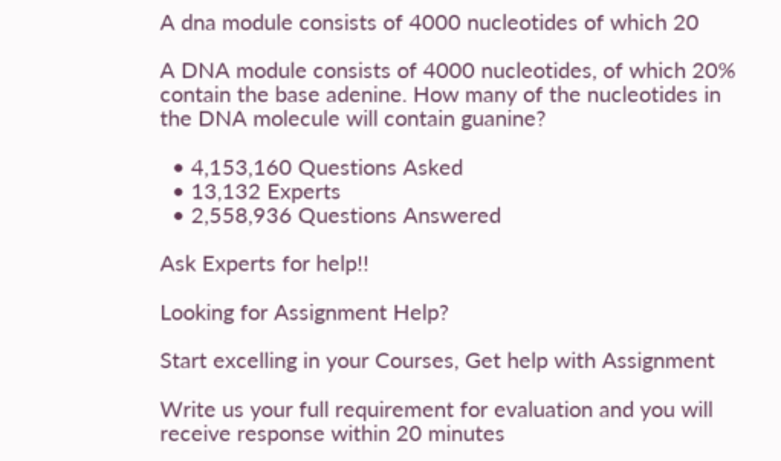A dna module consists of 4000 nucleotides of which 20

A DNA module consists of 4000 nucleotides, of which 20% contain the base adenine. How many of the nucleotides in the DNA molecule will contain guanine?

  • 4,153,160 Questions Asked
  • 13,132 Experts
  • 2,558,936 Questions Answered

Ask Experts for help!!

Looking for Assignment Help?

Start excelling in your Courses, Get help with Assignment

Write us your full requirement for evaluation and you will receive response within 20 minutes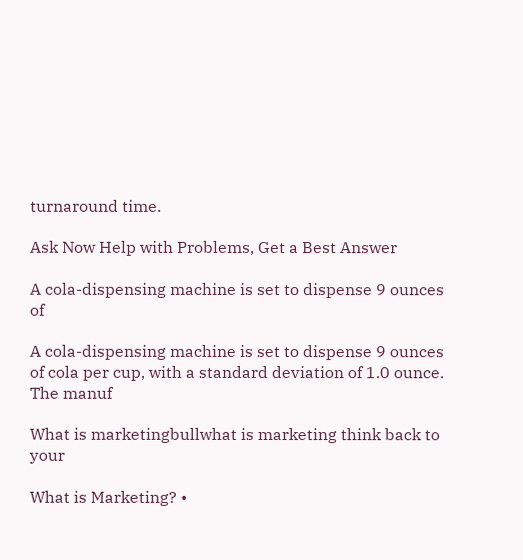turnaround time.

Ask Now Help with Problems, Get a Best Answer

A cola-dispensing machine is set to dispense 9 ounces of

A cola-dispensing machine is set to dispense 9 ounces of cola per cup, with a standard deviation of 1.0 ounce. The manuf

What is marketingbullwhat is marketing think back to your

What is Marketing? •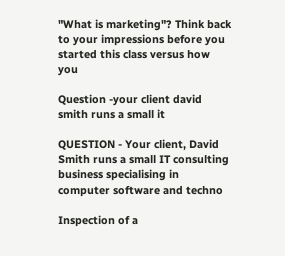"What is marketing"? Think back to your impressions before you started this class versus how you

Question -your client david smith runs a small it

QUESTION - Your client, David Smith runs a small IT consulting business specialising in computer software and techno

Inspection of a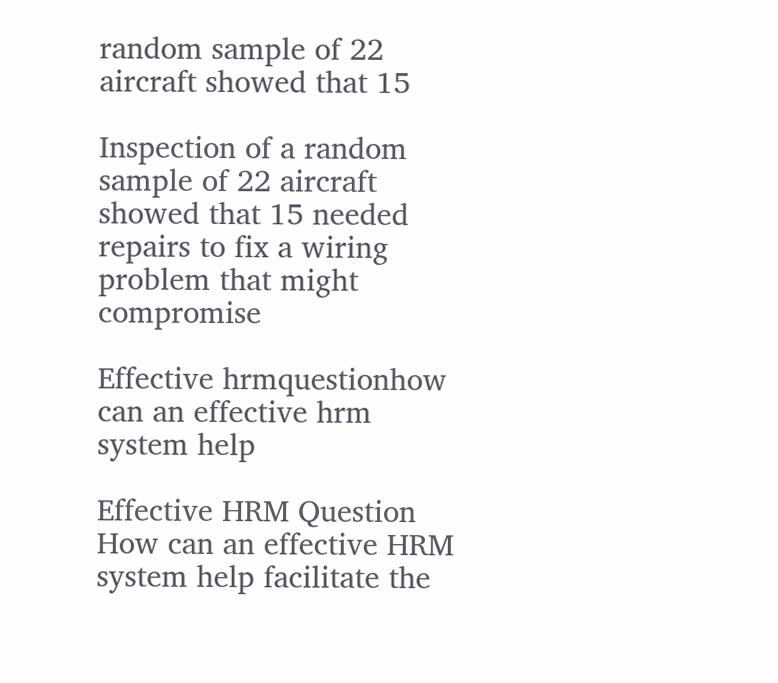random sample of 22 aircraft showed that 15

Inspection of a random sample of 22 aircraft showed that 15 needed repairs to fix a wiring problem that might compromise

Effective hrmquestionhow can an effective hrm system help

Effective HRM Question How can an effective HRM system help facilitate the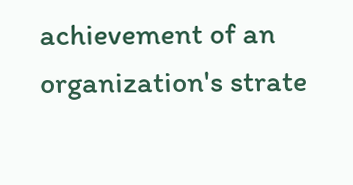achievement of an organization's strate